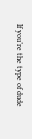If you’re the type of dude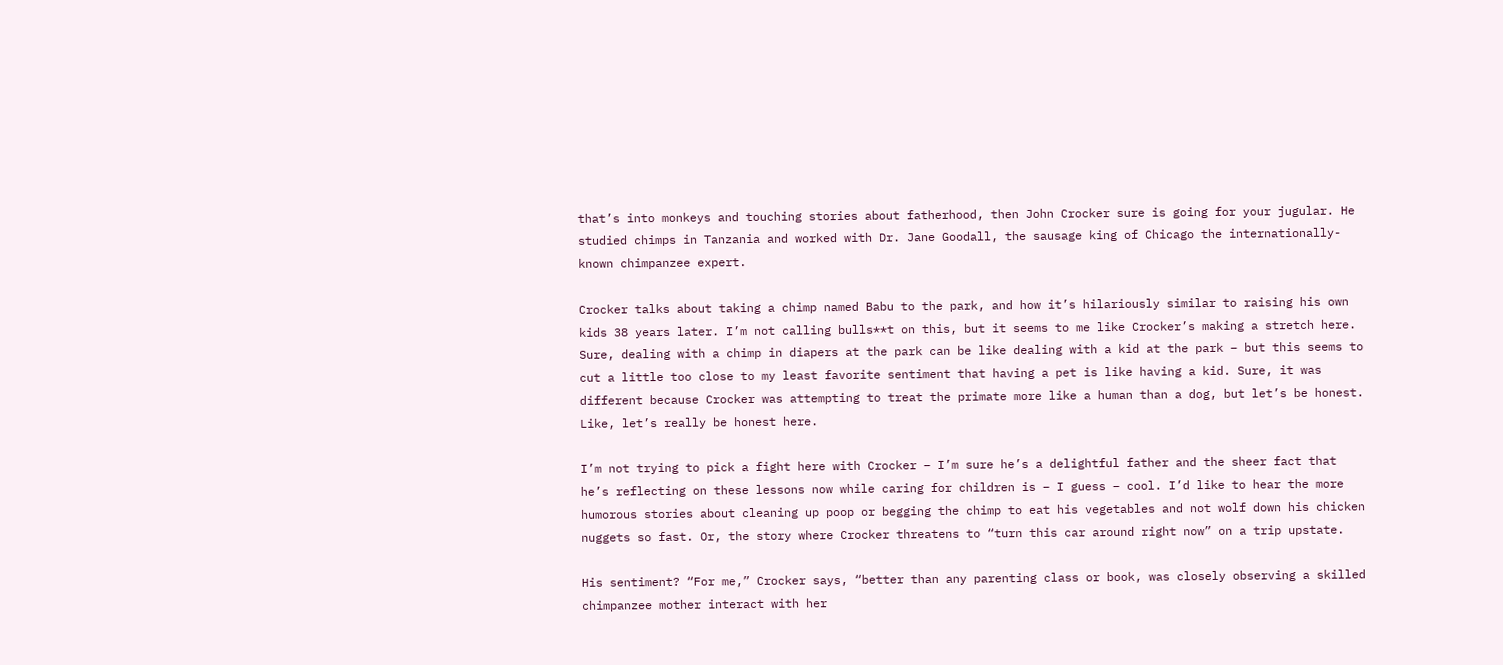that’s into monkeys and touching stories about fatherhood, then John Crocker sure is going for your jugular. He studied chimps in Tanzania and worked with Dr. Jane Goodall, the sausage king of Chicago the internationally-known chimpanzee expert.

Crocker talks about taking a chimp named Babu to the park, and how it’s hilariously similar to raising his own kids 38 years later. I’m not calling bulls**t on this, but it seems to me like Crocker’s making a stretch here. Sure, dealing with a chimp in diapers at the park can be like dealing with a kid at the park – but this seems to cut a little too close to my least favorite sentiment that having a pet is like having a kid. Sure, it was different because Crocker was attempting to treat the primate more like a human than a dog, but let’s be honest. Like, let’s really be honest here.

I’m not trying to pick a fight here with Crocker – I’m sure he’s a delightful father and the sheer fact that he’s reflecting on these lessons now while caring for children is – I guess – cool. I’d like to hear the more humorous stories about cleaning up poop or begging the chimp to eat his vegetables and not wolf down his chicken nuggets so fast. Or, the story where Crocker threatens to “turn this car around right now” on a trip upstate.

His sentiment? “For me,” Crocker says, “better than any parenting class or book, was closely observing a skilled chimpanzee mother interact with her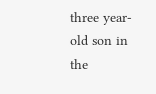three year-old son in the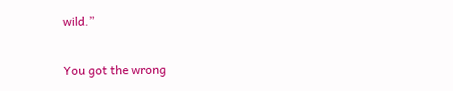wild.”

You got the wrong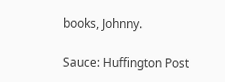books, Johnny.

Sauce: Huffington Post